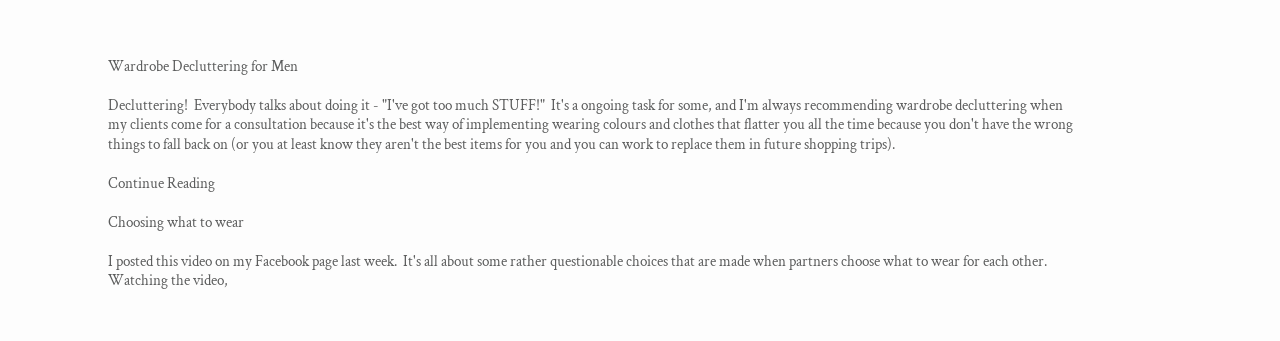Wardrobe Decluttering for Men

Decluttering!  Everybody talks about doing it - "I've got too much STUFF!"  It's a ongoing task for some, and I'm always recommending wardrobe decluttering when my clients come for a consultation because it's the best way of implementing wearing colours and clothes that flatter you all the time because you don't have the wrong things to fall back on (or you at least know they aren't the best items for you and you can work to replace them in future shopping trips).

Continue Reading

Choosing what to wear

I posted this video on my Facebook page last week.  It's all about some rather questionable choices that are made when partners choose what to wear for each other.  Watching the video,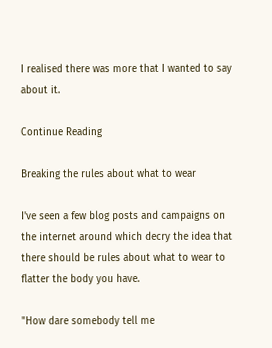I realised there was more that I wanted to say about it.

Continue Reading

Breaking the rules about what to wear

I've seen a few blog posts and campaigns on the internet around which decry the idea that there should be rules about what to wear to flatter the body you have.

"How dare somebody tell me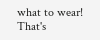what to wear!  That's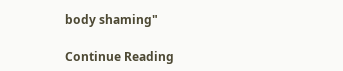body shaming"

Continue Reading